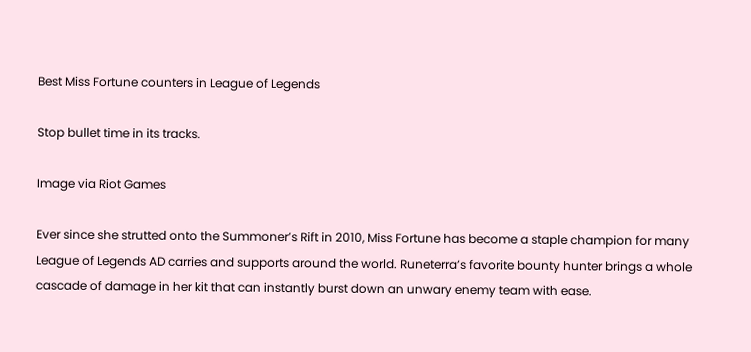Best Miss Fortune counters in League of Legends

Stop bullet time in its tracks.

Image via Riot Games

Ever since she strutted onto the Summoner’s Rift in 2010, Miss Fortune has become a staple champion for many League of Legends AD carries and supports around the world. Runeterra’s favorite bounty hunter brings a whole cascade of damage in her kit that can instantly burst down an unwary enemy team with ease.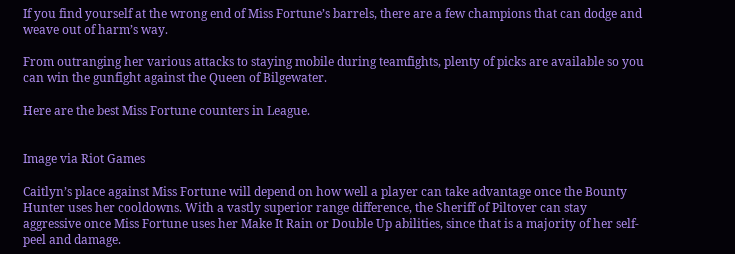If you find yourself at the wrong end of Miss Fortune’s barrels, there are a few champions that can dodge and weave out of harm’s way.

From outranging her various attacks to staying mobile during teamfights, plenty of picks are available so you can win the gunfight against the Queen of Bilgewater.

Here are the best Miss Fortune counters in League.


Image via Riot Games

Caitlyn’s place against Miss Fortune will depend on how well a player can take advantage once the Bounty Hunter uses her cooldowns. With a vastly superior range difference, the Sheriff of Piltover can stay aggressive once Miss Fortune uses her Make It Rain or Double Up abilities, since that is a majority of her self-peel and damage.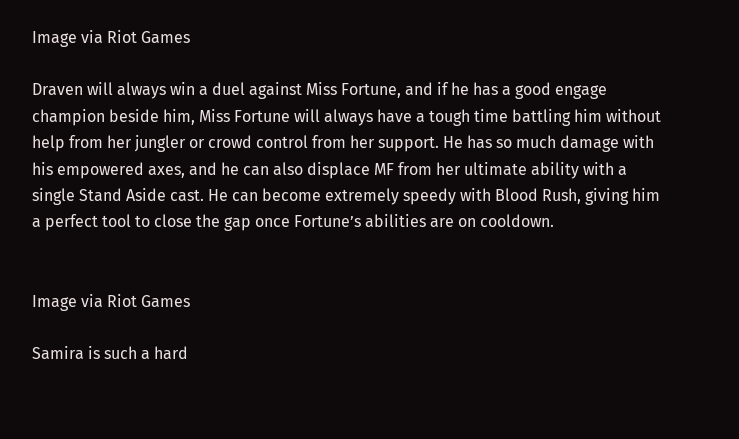Image via Riot Games

Draven will always win a duel against Miss Fortune, and if he has a good engage champion beside him, Miss Fortune will always have a tough time battling him without help from her jungler or crowd control from her support. He has so much damage with his empowered axes, and he can also displace MF from her ultimate ability with a single Stand Aside cast. He can become extremely speedy with Blood Rush, giving him a perfect tool to close the gap once Fortune’s abilities are on cooldown.


Image via Riot Games

Samira is such a hard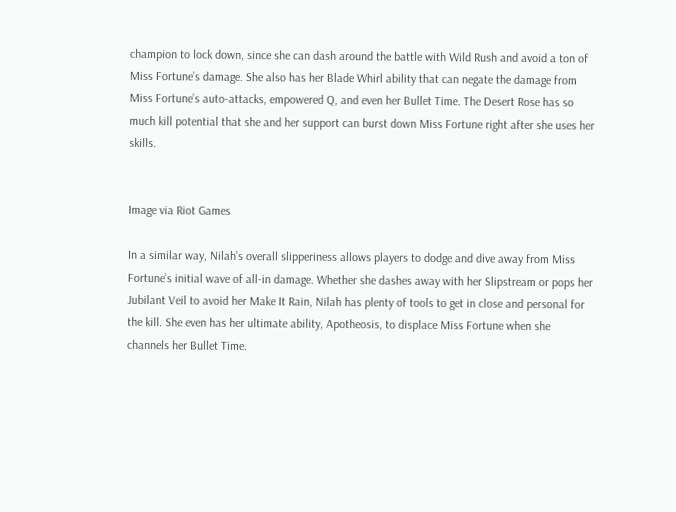champion to lock down, since she can dash around the battle with Wild Rush and avoid a ton of Miss Fortune’s damage. She also has her Blade Whirl ability that can negate the damage from Miss Fortune’s auto-attacks, empowered Q, and even her Bullet Time. The Desert Rose has so much kill potential that she and her support can burst down Miss Fortune right after she uses her skills.


Image via Riot Games

In a similar way, Nilah’s overall slipperiness allows players to dodge and dive away from Miss Fortune’s initial wave of all-in damage. Whether she dashes away with her Slipstream or pops her Jubilant Veil to avoid her Make It Rain, Nilah has plenty of tools to get in close and personal for the kill. She even has her ultimate ability, Apotheosis, to displace Miss Fortune when she channels her Bullet Time.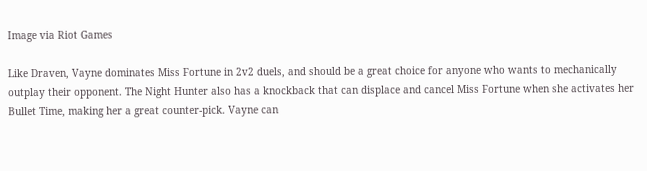Image via Riot Games

Like Draven, Vayne dominates Miss Fortune in 2v2 duels, and should be a great choice for anyone who wants to mechanically outplay their opponent. The Night Hunter also has a knockback that can displace and cancel Miss Fortune when she activates her Bullet Time, making her a great counter-pick. Vayne can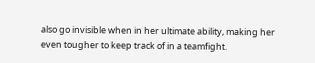also go invisible when in her ultimate ability, making her even tougher to keep track of in a teamfight.